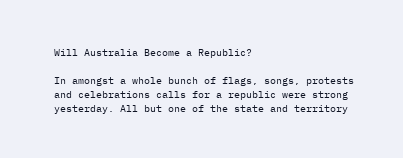Will Australia Become a Republic?

In amongst a whole bunch of flags, songs, protests and celebrations calls for a republic were strong yesterday. All but one of the state and territory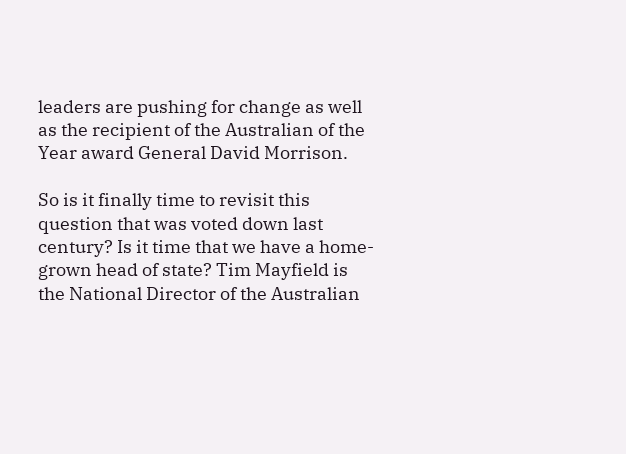leaders are pushing for change as well as the recipient of the Australian of the Year award General David Morrison.

So is it finally time to revisit this question that was voted down last century? Is it time that we have a home-grown head of state? Tim Mayfield is the National Director of the Australian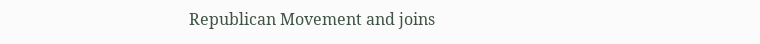Republican Movement and joins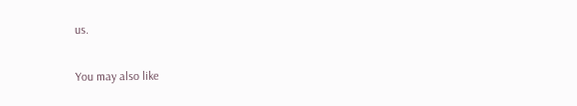us.

You may also like